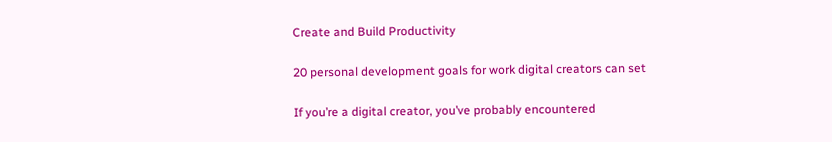Create and Build Productivity

20 personal development goals for work digital creators can set

If you’re a digital creator, you’ve probably encountered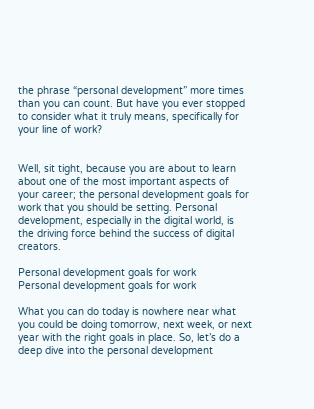the phrase “personal development” more times than you can count. But have you ever stopped to consider what it truly means, specifically for your line of work?


Well, sit tight, because you are about to learn about one of the most important aspects of your career; the personal development goals for work that you should be setting. Personal development, especially in the digital world, is the driving force behind the success of digital creators.

Personal development goals for work
Personal development goals for work

What you can do today is nowhere near what you could be doing tomorrow, next week, or next year with the right goals in place. So, let’s do a deep dive into the personal development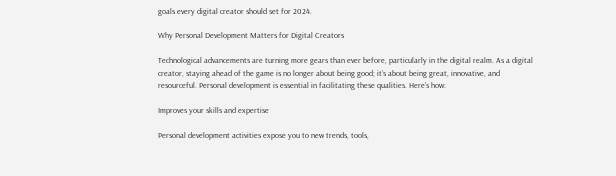goals every digital creator should set for 2024.

Why Personal Development Matters for Digital Creators

Technological advancements are turning more gears than ever before, particularly in the digital realm. As a digital creator, staying ahead of the game is no longer about being good; it’s about being great, innovative, and resourceful. Personal development is essential in facilitating these qualities. Here’s how:

Improves your skills and expertise

Personal development activities expose you to new trends, tools,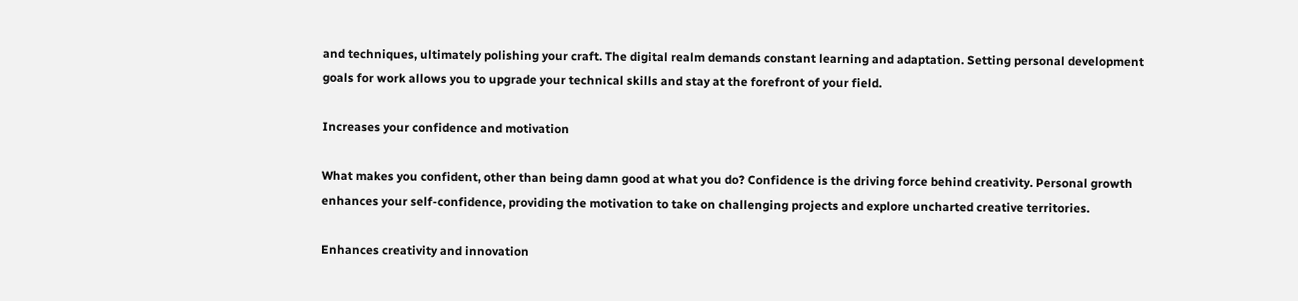and techniques, ultimately polishing your craft. The digital realm demands constant learning and adaptation. Setting personal development goals for work allows you to upgrade your technical skills and stay at the forefront of your field.

Increases your confidence and motivation

What makes you confident, other than being damn good at what you do? Confidence is the driving force behind creativity. Personal growth enhances your self-confidence, providing the motivation to take on challenging projects and explore uncharted creative territories.

Enhances creativity and innovation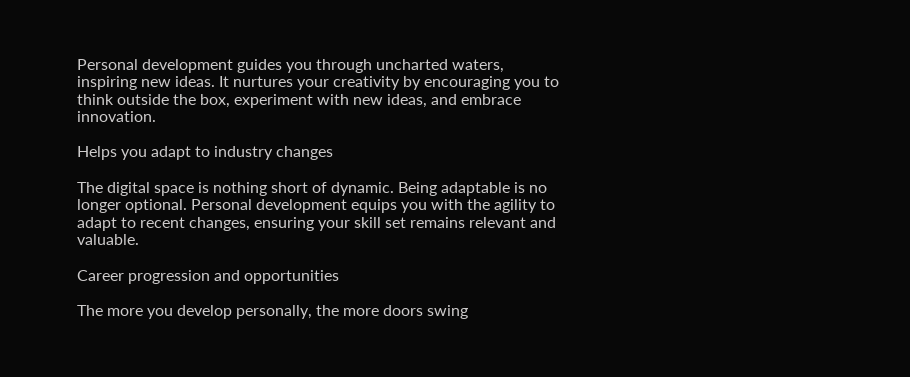Personal development guides you through uncharted waters, inspiring new ideas. It nurtures your creativity by encouraging you to think outside the box, experiment with new ideas, and embrace innovation.

Helps you adapt to industry changes

The digital space is nothing short of dynamic. Being adaptable is no longer optional. Personal development equips you with the agility to adapt to recent changes, ensuring your skill set remains relevant and valuable.

Career progression and opportunities

The more you develop personally, the more doors swing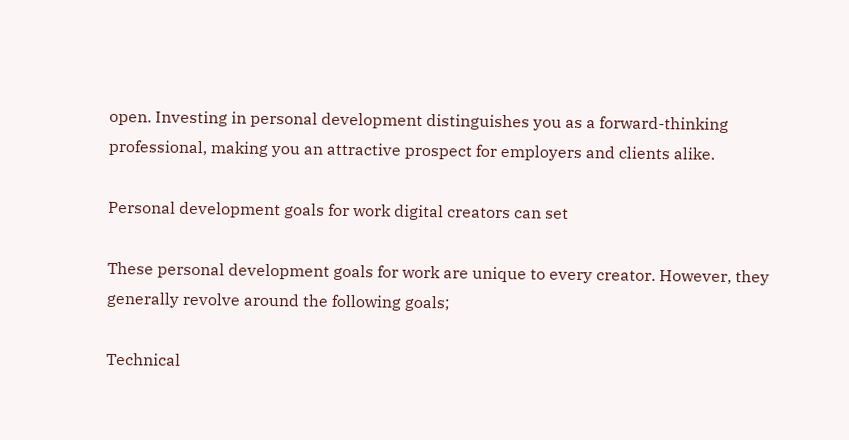open. Investing in personal development distinguishes you as a forward-thinking professional, making you an attractive prospect for employers and clients alike.

Personal development goals for work digital creators can set

These personal development goals for work are unique to every creator. However, they generally revolve around the following goals;

Technical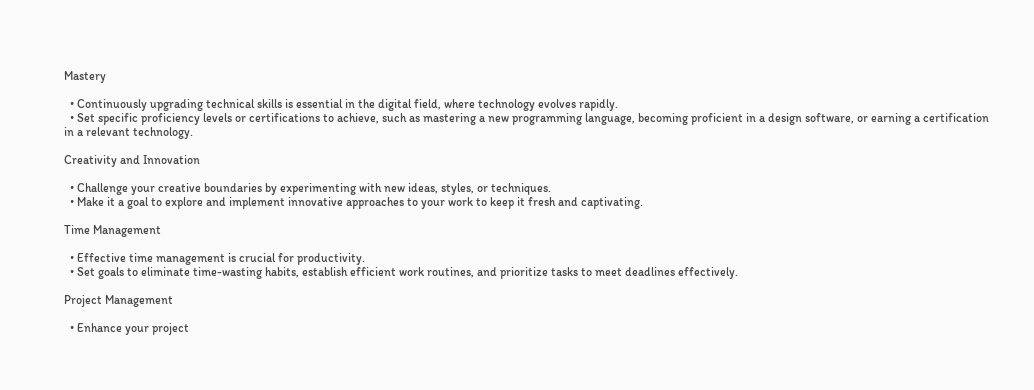Mastery

  • Continuously upgrading technical skills is essential in the digital field, where technology evolves rapidly.
  • Set specific proficiency levels or certifications to achieve, such as mastering a new programming language, becoming proficient in a design software, or earning a certification in a relevant technology.

Creativity and Innovation

  • Challenge your creative boundaries by experimenting with new ideas, styles, or techniques.
  • Make it a goal to explore and implement innovative approaches to your work to keep it fresh and captivating.

Time Management

  • Effective time management is crucial for productivity.
  • Set goals to eliminate time-wasting habits, establish efficient work routines, and prioritize tasks to meet deadlines effectively.

Project Management

  • Enhance your project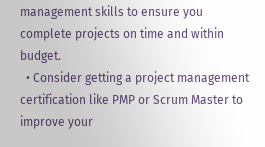management skills to ensure you complete projects on time and within budget.
  • Consider getting a project management certification like PMP or Scrum Master to improve your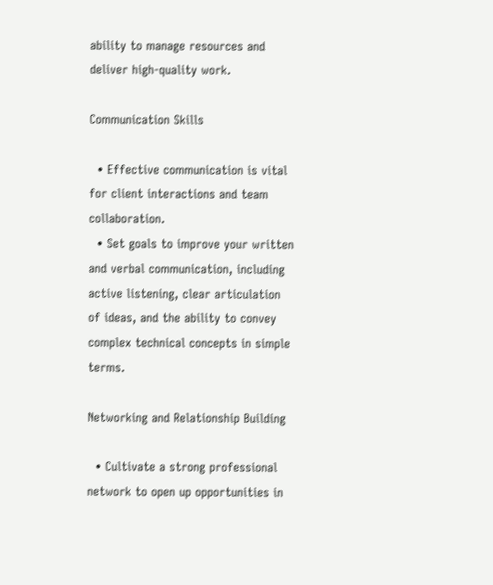ability to manage resources and deliver high-quality work.

Communication Skills

  • Effective communication is vital for client interactions and team collaboration.
  • Set goals to improve your written and verbal communication, including active listening, clear articulation of ideas, and the ability to convey complex technical concepts in simple terms.

Networking and Relationship Building

  • Cultivate a strong professional network to open up opportunities in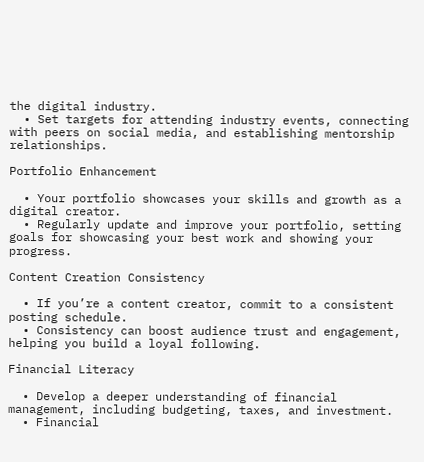the digital industry.
  • Set targets for attending industry events, connecting with peers on social media, and establishing mentorship relationships.

Portfolio Enhancement

  • Your portfolio showcases your skills and growth as a digital creator.
  • Regularly update and improve your portfolio, setting goals for showcasing your best work and showing your progress.

Content Creation Consistency

  • If you’re a content creator, commit to a consistent posting schedule.
  • Consistency can boost audience trust and engagement, helping you build a loyal following.

Financial Literacy

  • Develop a deeper understanding of financial management, including budgeting, taxes, and investment.
  • Financial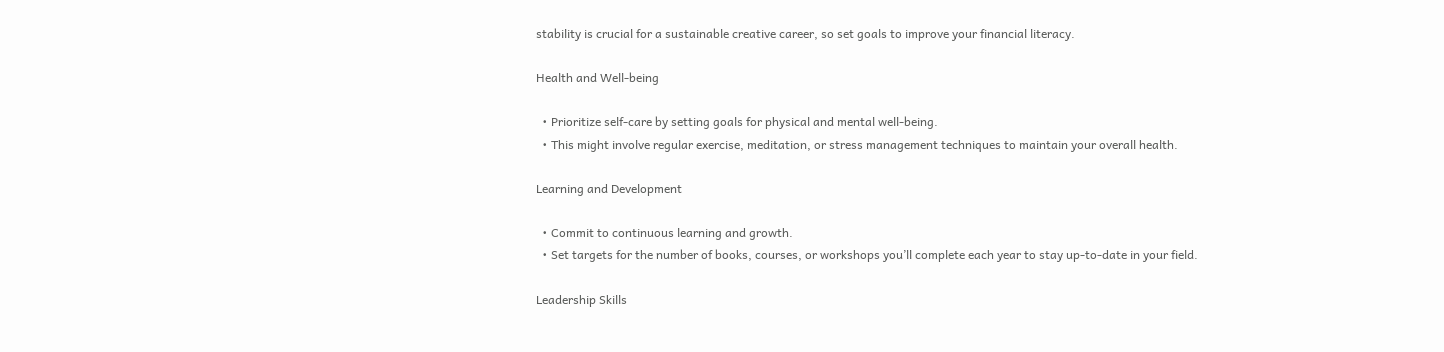stability is crucial for a sustainable creative career, so set goals to improve your financial literacy.

Health and Well-being

  • Prioritize self-care by setting goals for physical and mental well-being.
  • This might involve regular exercise, meditation, or stress management techniques to maintain your overall health.

Learning and Development

  • Commit to continuous learning and growth.
  • Set targets for the number of books, courses, or workshops you’ll complete each year to stay up-to-date in your field.

Leadership Skills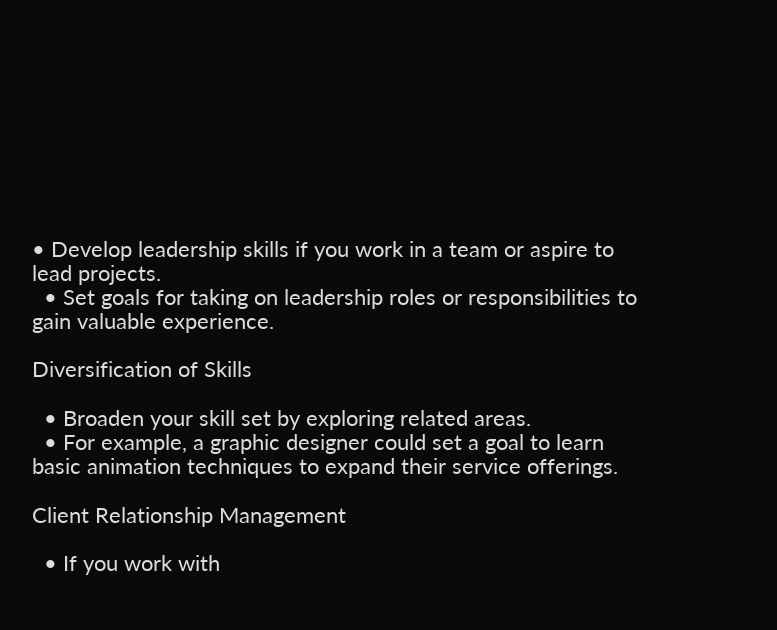• Develop leadership skills if you work in a team or aspire to lead projects.
  • Set goals for taking on leadership roles or responsibilities to gain valuable experience.

Diversification of Skills

  • Broaden your skill set by exploring related areas.
  • For example, a graphic designer could set a goal to learn basic animation techniques to expand their service offerings.

Client Relationship Management

  • If you work with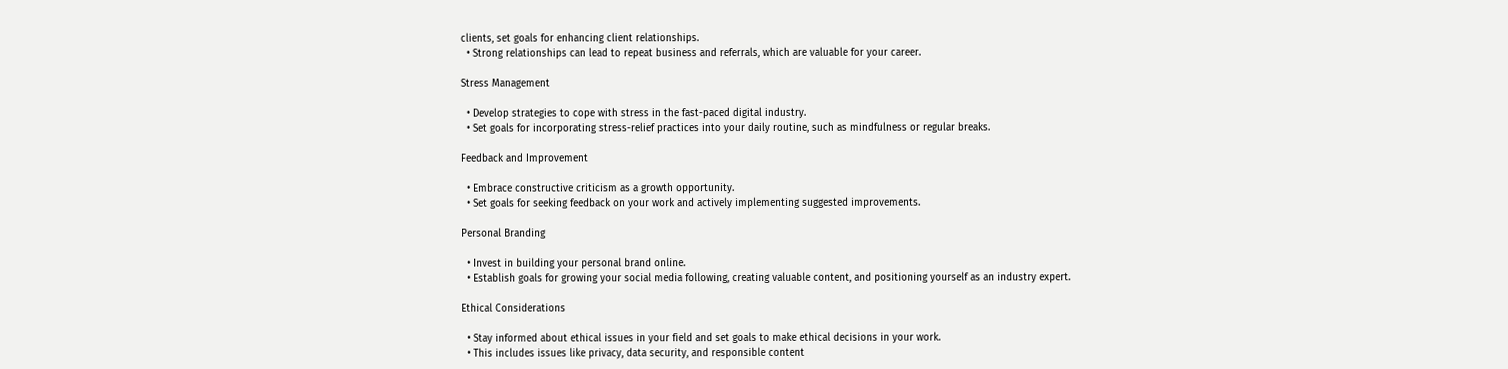clients, set goals for enhancing client relationships.
  • Strong relationships can lead to repeat business and referrals, which are valuable for your career.

Stress Management

  • Develop strategies to cope with stress in the fast-paced digital industry.
  • Set goals for incorporating stress-relief practices into your daily routine, such as mindfulness or regular breaks.

Feedback and Improvement

  • Embrace constructive criticism as a growth opportunity.
  • Set goals for seeking feedback on your work and actively implementing suggested improvements.

Personal Branding

  • Invest in building your personal brand online.
  • Establish goals for growing your social media following, creating valuable content, and positioning yourself as an industry expert.

Ethical Considerations

  • Stay informed about ethical issues in your field and set goals to make ethical decisions in your work.
  • This includes issues like privacy, data security, and responsible content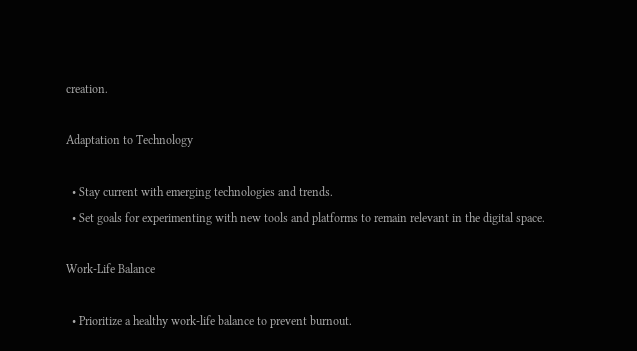creation.

Adaptation to Technology

  • Stay current with emerging technologies and trends.
  • Set goals for experimenting with new tools and platforms to remain relevant in the digital space.

Work-Life Balance

  • Prioritize a healthy work-life balance to prevent burnout.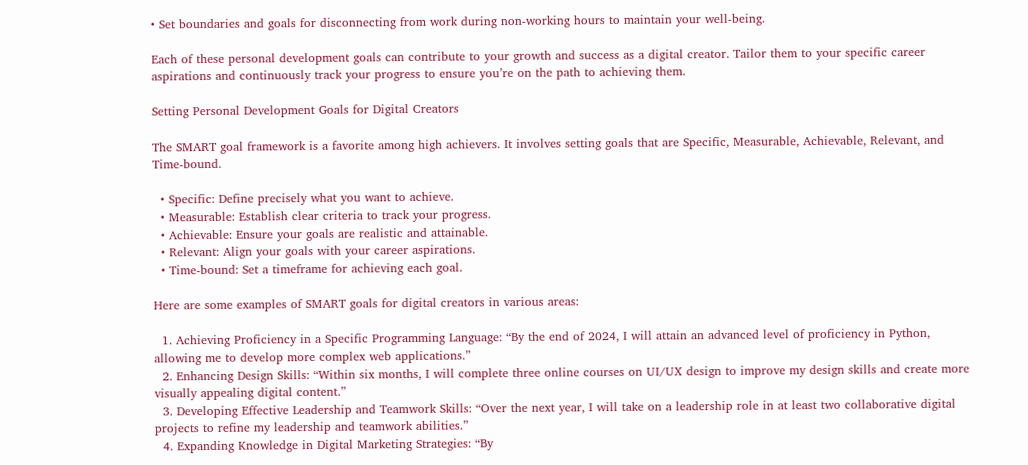• Set boundaries and goals for disconnecting from work during non-working hours to maintain your well-being.

Each of these personal development goals can contribute to your growth and success as a digital creator. Tailor them to your specific career aspirations and continuously track your progress to ensure you’re on the path to achieving them.

Setting Personal Development Goals for Digital Creators

The SMART goal framework is a favorite among high achievers. It involves setting goals that are Specific, Measurable, Achievable, Relevant, and Time-bound.

  • Specific: Define precisely what you want to achieve.
  • Measurable: Establish clear criteria to track your progress.
  • Achievable: Ensure your goals are realistic and attainable.
  • Relevant: Align your goals with your career aspirations.
  • Time-bound: Set a timeframe for achieving each goal.

Here are some examples of SMART goals for digital creators in various areas:

  1. Achieving Proficiency in a Specific Programming Language: “By the end of 2024, I will attain an advanced level of proficiency in Python, allowing me to develop more complex web applications.”
  2. Enhancing Design Skills: “Within six months, I will complete three online courses on UI/UX design to improve my design skills and create more visually appealing digital content.”
  3. Developing Effective Leadership and Teamwork Skills: “Over the next year, I will take on a leadership role in at least two collaborative digital projects to refine my leadership and teamwork abilities.”
  4. Expanding Knowledge in Digital Marketing Strategies: “By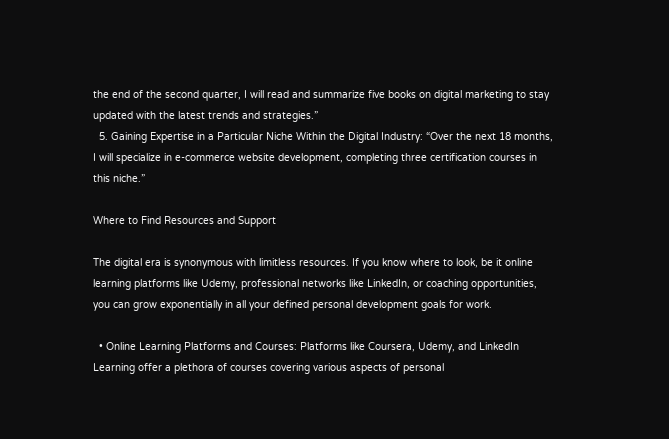the end of the second quarter, I will read and summarize five books on digital marketing to stay updated with the latest trends and strategies.”
  5. Gaining Expertise in a Particular Niche Within the Digital Industry: “Over the next 18 months, I will specialize in e-commerce website development, completing three certification courses in this niche.”

Where to Find Resources and Support

The digital era is synonymous with limitless resources. If you know where to look, be it online learning platforms like Udemy, professional networks like LinkedIn, or coaching opportunities, you can grow exponentially in all your defined personal development goals for work.

  • Online Learning Platforms and Courses: Platforms like Coursera, Udemy, and LinkedIn Learning offer a plethora of courses covering various aspects of personal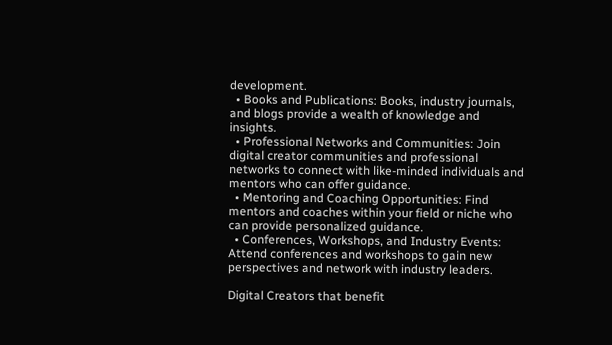development.
  • Books and Publications: Books, industry journals, and blogs provide a wealth of knowledge and insights.
  • Professional Networks and Communities: Join digital creator communities and professional networks to connect with like-minded individuals and mentors who can offer guidance.
  • Mentoring and Coaching Opportunities: Find mentors and coaches within your field or niche who can provide personalized guidance.
  • Conferences, Workshops, and Industry Events: Attend conferences and workshops to gain new perspectives and network with industry leaders.

Digital Creators that benefit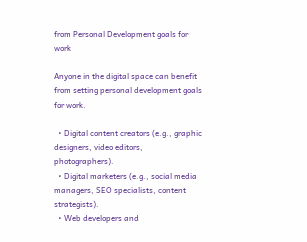from Personal Development goals for work

Anyone in the digital space can benefit from setting personal development goals for work.

  • Digital content creators (e.g., graphic designers, video editors, photographers).
  • Digital marketers (e.g., social media managers, SEO specialists, content strategists).
  • Web developers and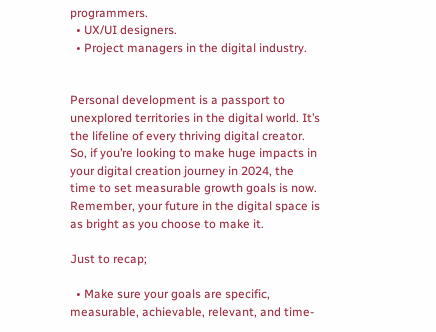programmers.
  • UX/UI designers.
  • Project managers in the digital industry.


Personal development is a passport to unexplored territories in the digital world. It’s the lifeline of every thriving digital creator. So, if you’re looking to make huge impacts in your digital creation journey in 2024, the time to set measurable growth goals is now. Remember, your future in the digital space is as bright as you choose to make it.

Just to recap;

  • Make sure your goals are specific, measurable, achievable, relevant, and time-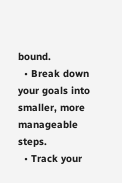bound.
  • Break down your goals into smaller, more manageable steps.
  • Track your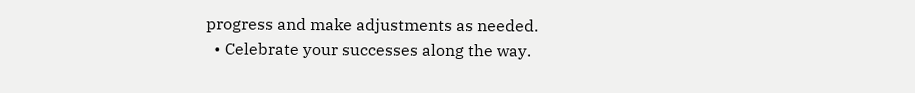progress and make adjustments as needed.
  • Celebrate your successes along the way.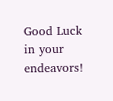Good Luck in your endeavors!